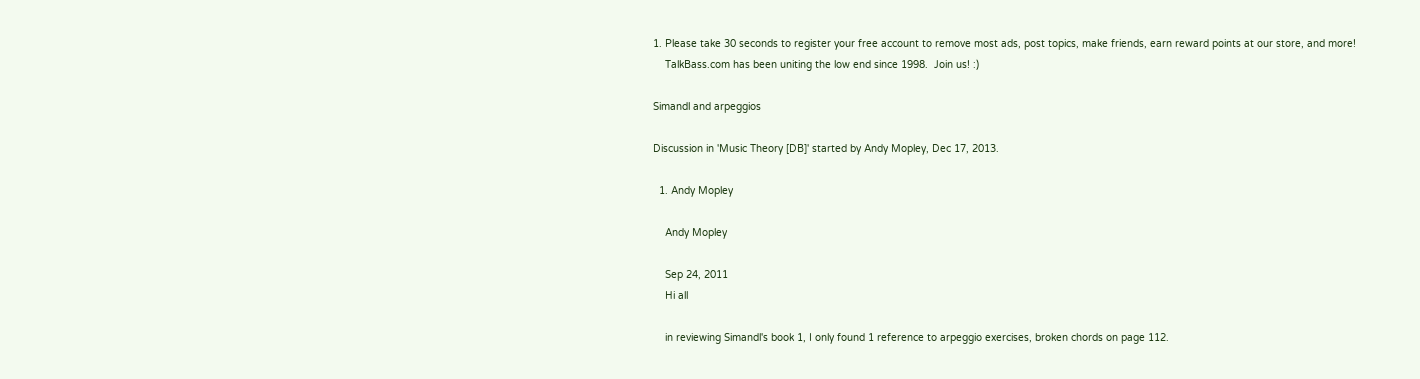1. Please take 30 seconds to register your free account to remove most ads, post topics, make friends, earn reward points at our store, and more!
    TalkBass.com has been uniting the low end since 1998.  Join us! :)

Simandl and arpeggios

Discussion in 'Music Theory [DB]' started by Andy Mopley, Dec 17, 2013.

  1. Andy Mopley

    Andy Mopley

    Sep 24, 2011
    Hi all

    in reviewing Simandl's book 1, I only found 1 reference to arpeggio exercises, broken chords on page 112.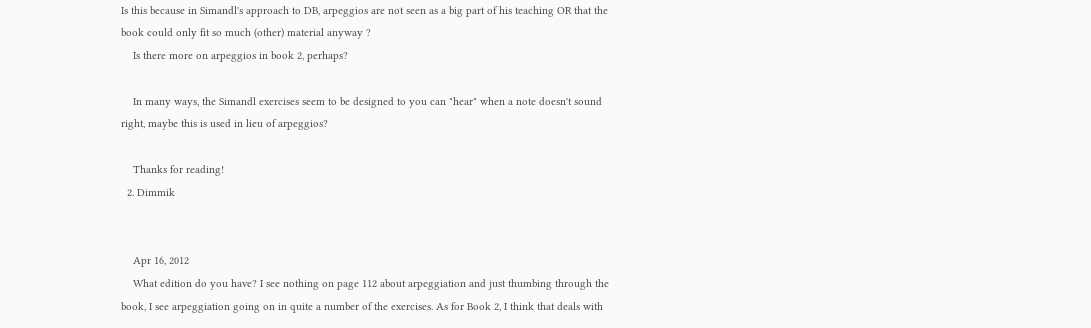Is this because in Simandl's approach to DB, arpeggios are not seen as a big part of his teaching OR that the book could only fit so much (other) material anyway ?
    Is there more on arpeggios in book 2, perhaps?

    In many ways, the Simandl exercises seem to be designed to you can "hear" when a note doesn't sound right, maybe this is used in lieu of arpeggios?

    Thanks for reading!
  2. Dimmik


    Apr 16, 2012
    What edition do you have? I see nothing on page 112 about arpeggiation and just thumbing through the book, I see arpeggiation going on in quite a number of the exercises. As for Book 2, I think that deals with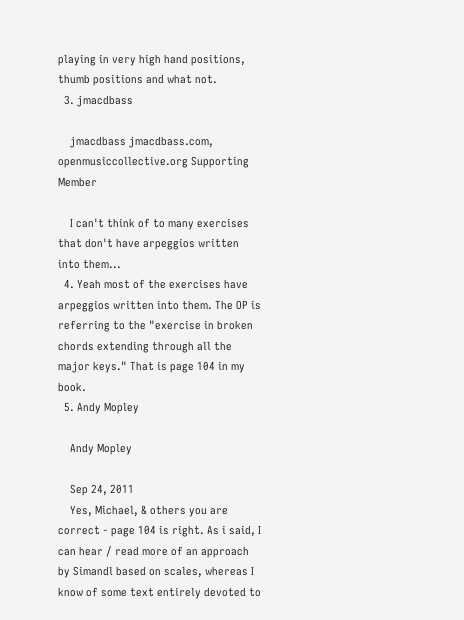playing in very high hand positions, thumb positions and what not.
  3. jmacdbass

    jmacdbass jmacdbass.com, openmusiccollective.org Supporting Member

    I can't think of to many exercises that don't have arpeggios written into them...
  4. Yeah most of the exercises have arpeggios written into them. The OP is referring to the "exercise in broken chords extending through all the major keys." That is page 104 in my book.
  5. Andy Mopley

    Andy Mopley

    Sep 24, 2011
    Yes, Michael, & others you are correct - page 104 is right. As i said, I can hear / read more of an approach by Simandl based on scales, whereas I know of some text entirely devoted to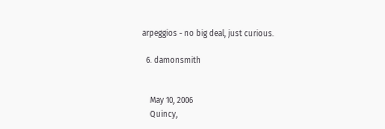arpeggios - no big deal, just curious.

  6. damonsmith


    May 10, 2006
    Quincy,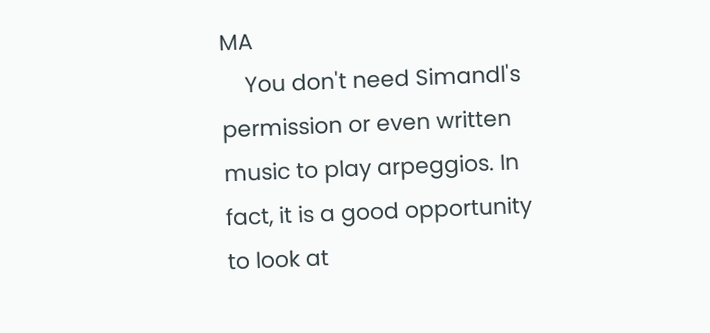MA
    You don't need Simandl's permission or even written music to play arpeggios. In fact, it is a good opportunity to look at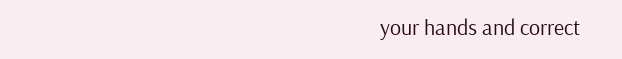your hands and correct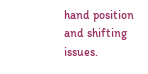hand position and shifting issues.